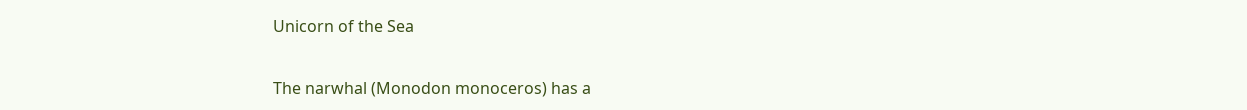Unicorn of the Sea


The narwhal (Monodon monoceros) has a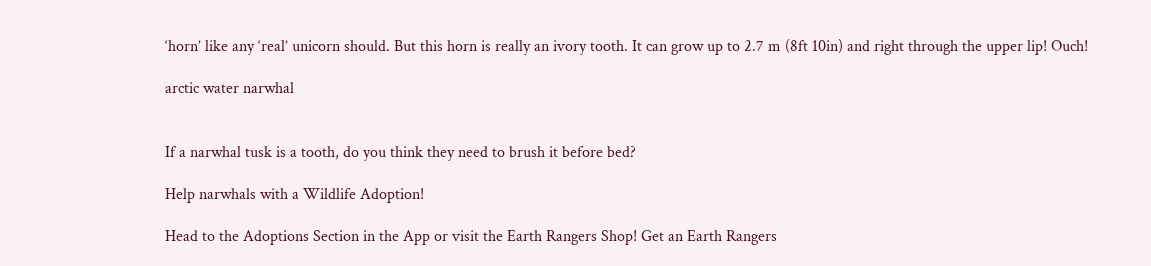‘horn’ like any ‘real’ unicorn should. But this horn is really an ivory tooth. It can grow up to 2.7 m (8ft 10in) and right through the upper lip! Ouch!

arctic water narwhal


If a narwhal tusk is a tooth, do you think they need to brush it before bed?

Help narwhals with a Wildlife Adoption!

Head to the Adoptions Section in the App or visit the Earth Rangers Shop! Get an Earth Rangers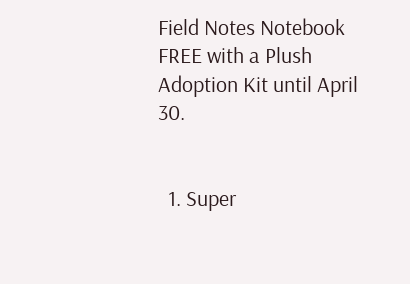Field Notes Notebook FREE with a Plush Adoption Kit until April 30.


  1. Super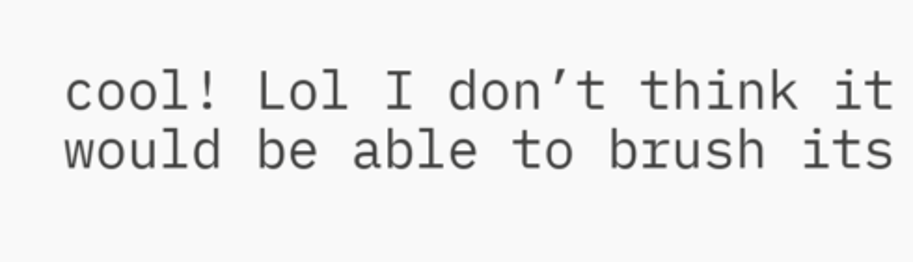cool! Lol I don’t think it would be able to brush its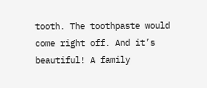tooth. The toothpaste would come right off. And it’s beautiful! A family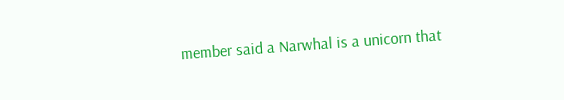member said a Narwhal is a unicorn that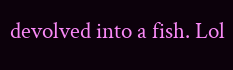devolved into a fish. Lol